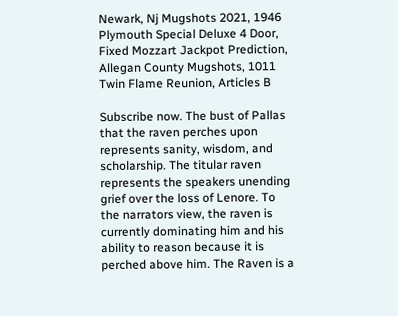Newark, Nj Mugshots 2021, 1946 Plymouth Special Deluxe 4 Door, Fixed Mozzart Jackpot Prediction, Allegan County Mugshots, 1011 Twin Flame Reunion, Articles B

Subscribe now. The bust of Pallas that the raven perches upon represents sanity, wisdom, and scholarship. The titular raven represents the speakers unending grief over the loss of Lenore. To the narrators view, the raven is currently dominating him and his ability to reason because it is perched above him. The Raven is a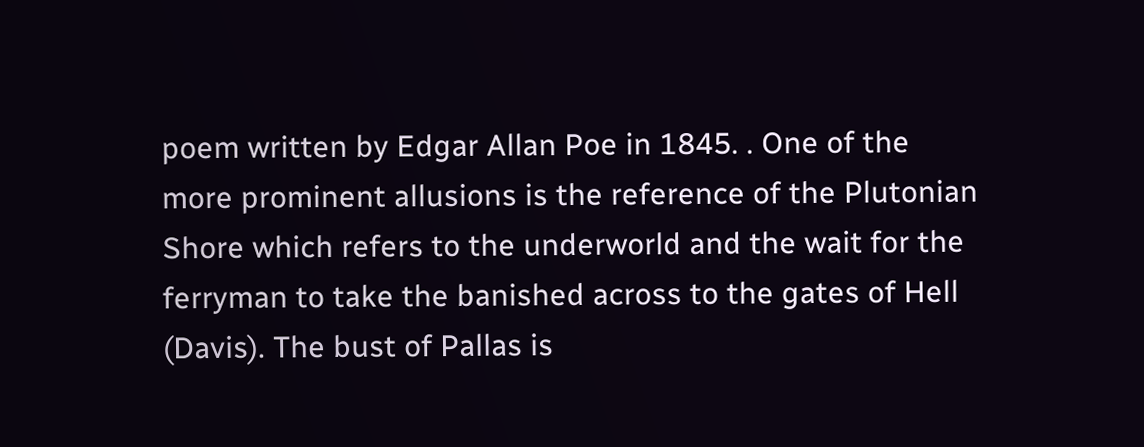poem written by Edgar Allan Poe in 1845. . One of the more prominent allusions is the reference of the Plutonian Shore which refers to the underworld and the wait for the ferryman to take the banished across to the gates of Hell (Davis). The bust of Pallas is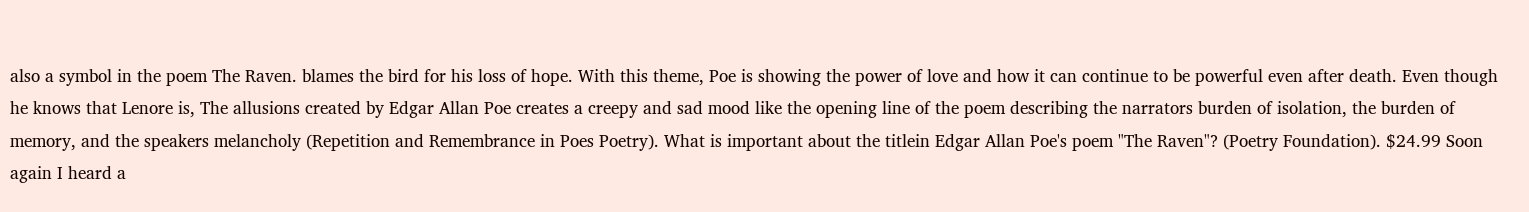also a symbol in the poem The Raven. blames the bird for his loss of hope. With this theme, Poe is showing the power of love and how it can continue to be powerful even after death. Even though he knows that Lenore is, The allusions created by Edgar Allan Poe creates a creepy and sad mood like the opening line of the poem describing the narrators burden of isolation, the burden of memory, and the speakers melancholy (Repetition and Remembrance in Poes Poetry). What is important about the titlein Edgar Allan Poe's poem "The Raven"? (Poetry Foundation). $24.99 Soon again I heard a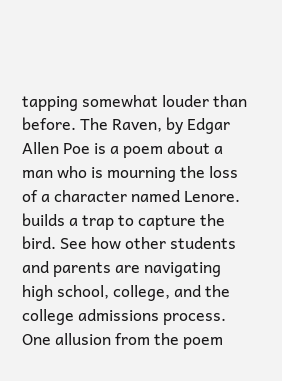tapping somewhat louder than before. The Raven, by Edgar Allen Poe is a poem about a man who is mourning the loss of a character named Lenore. builds a trap to capture the bird. See how other students and parents are navigating high school, college, and the college admissions process. One allusion from the poem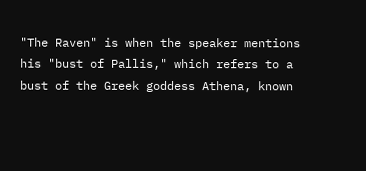"The Raven" is when the speaker mentions his "bust of Pallis," which refers to a bust of the Greek goddess Athena, known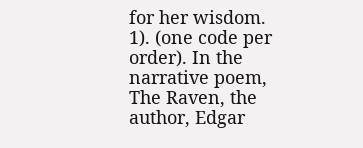for her wisdom. 1). (one code per order). In the narrative poem, The Raven, the author, Edgar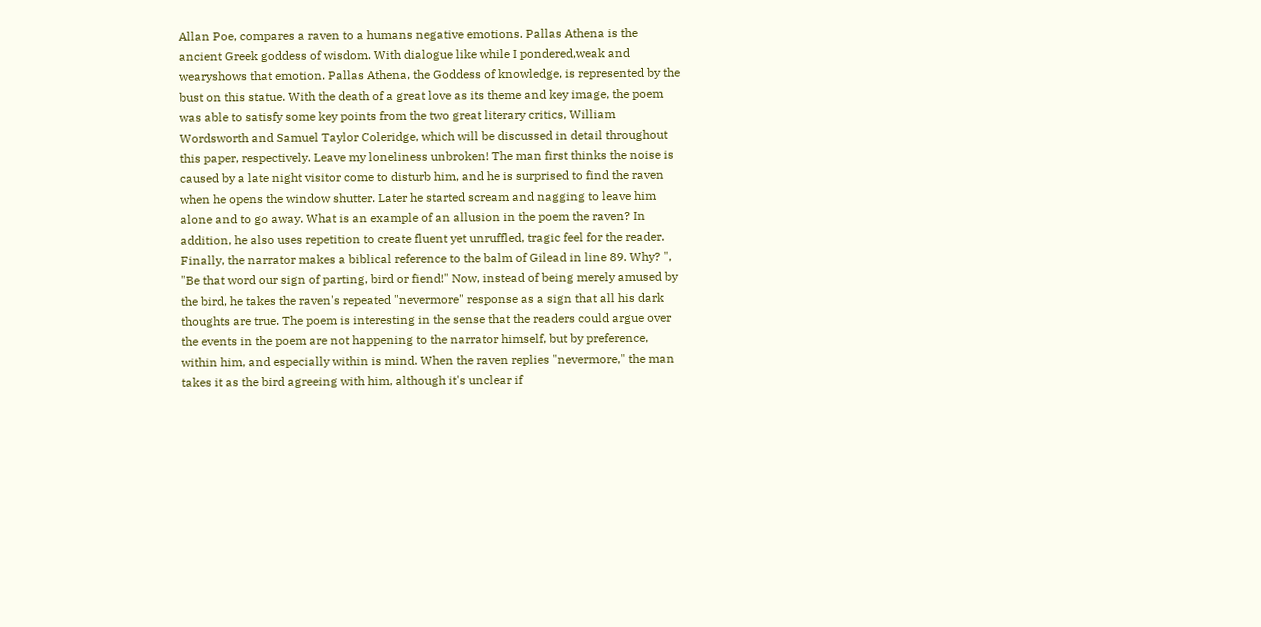Allan Poe, compares a raven to a humans negative emotions. Pallas Athena is the ancient Greek goddess of wisdom. With dialogue like while I pondered,weak and wearyshows that emotion. Pallas Athena, the Goddess of knowledge, is represented by the bust on this statue. With the death of a great love as its theme and key image, the poem was able to satisfy some key points from the two great literary critics, William Wordsworth and Samuel Taylor Coleridge, which will be discussed in detail throughout this paper, respectively. Leave my loneliness unbroken! The man first thinks the noise is caused by a late night visitor come to disturb him, and he is surprised to find the raven when he opens the window shutter. Later he started scream and nagging to leave him alone and to go away. What is an example of an allusion in the poem the raven? In addition, he also uses repetition to create fluent yet unruffled, tragic feel for the reader. Finally, the narrator makes a biblical reference to the balm of Gilead in line 89. Why? ", "Be that word our sign of parting, bird or fiend!" Now, instead of being merely amused by the bird, he takes the raven's repeated "nevermore" response as a sign that all his dark thoughts are true. The poem is interesting in the sense that the readers could argue over the events in the poem are not happening to the narrator himself, but by preference, within him, and especially within is mind. When the raven replies "nevermore," the man takes it as the bird agreeing with him, although it's unclear if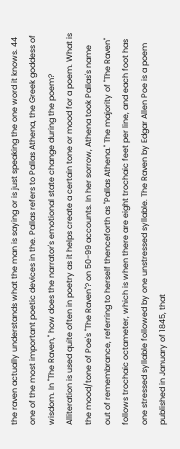the raven actually understands what the man is saying or is just speaking the one word it knows. 44 one of the most important poetic devices in the. Pallas refers to Pallas Athena, the Greek goddess of wisdom. In "The Raven," how does the narrator's emotional state change during the poem? Alliteration is used quite often in poetry as it helps create a certain tone or mood for a poem. What is the mood/tone of Poe's "The Raven"? on 50-99 accounts. In her sorrow, Athena took Pallas's name out of remembrance, referring to herself thenceforth as "Pallas Athena." The majority of "The Raven" follows trochaic octameter, which is when there are eight trochaic feet per line, and each foot has one stressed syllable followed by one unstressed syllable. The Raven by Edgar Allen Poe is a poem published in January of 1845, that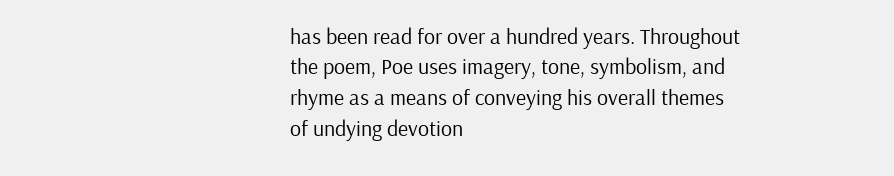has been read for over a hundred years. Throughout the poem, Poe uses imagery, tone, symbolism, and rhyme as a means of conveying his overall themes of undying devotion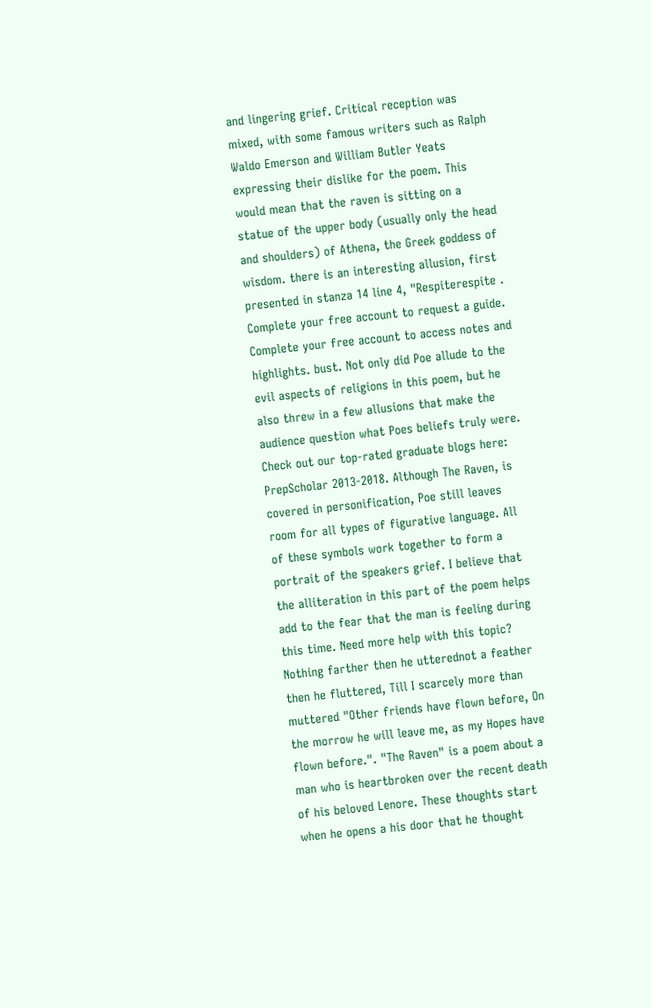and lingering grief. Critical reception was mixed, with some famous writers such as Ralph Waldo Emerson and William Butler Yeats expressing their dislike for the poem. This would mean that the raven is sitting on a statue of the upper body (usually only the head and shoulders) of Athena, the Greek goddess of wisdom. there is an interesting allusion, first presented in stanza 14 line 4, "Respiterespite . Complete your free account to request a guide. Complete your free account to access notes and highlights. bust. Not only did Poe allude to the evil aspects of religions in this poem, but he also threw in a few allusions that make the audience question what Poes beliefs truly were. Check out our top-rated graduate blogs here: PrepScholar 2013-2018. Although The Raven, is covered in personification, Poe still leaves room for all types of figurative language. All of these symbols work together to form a portrait of the speakers grief. I believe that the alliteration in this part of the poem helps add to the fear that the man is feeling during this time. Need more help with this topic? Nothing farther then he utterednot a feather then he fluttered, Till I scarcely more than muttered "Other friends have flown before, On the morrow he will leave me, as my Hopes have flown before.". "The Raven" is a poem about a man who is heartbroken over the recent death of his beloved Lenore. These thoughts start when he opens a his door that he thought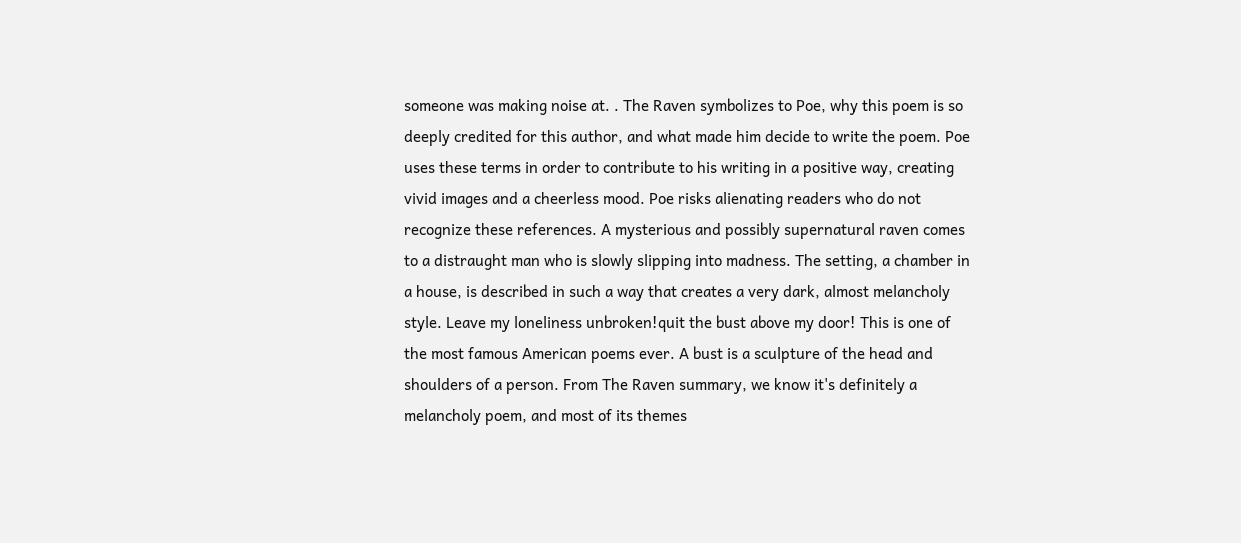someone was making noise at. . The Raven symbolizes to Poe, why this poem is so deeply credited for this author, and what made him decide to write the poem. Poe uses these terms in order to contribute to his writing in a positive way, creating vivid images and a cheerless mood. Poe risks alienating readers who do not recognize these references. A mysterious and possibly supernatural raven comes to a distraught man who is slowly slipping into madness. The setting, a chamber in a house, is described in such a way that creates a very dark, almost melancholy style. Leave my loneliness unbroken!quit the bust above my door! This is one of the most famous American poems ever. A bust is a sculpture of the head and shoulders of a person. From The Raven summary, we know it's definitely a melancholy poem, and most of its themes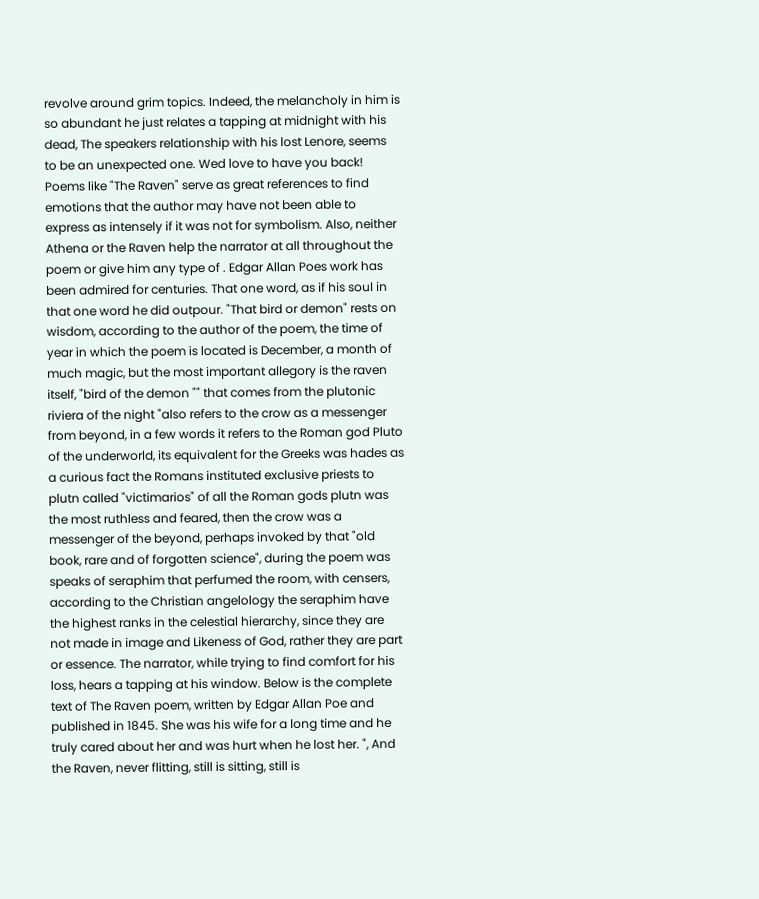revolve around grim topics. Indeed, the melancholy in him is so abundant he just relates a tapping at midnight with his dead, The speakers relationship with his lost Lenore, seems to be an unexpected one. Wed love to have you back! Poems like "The Raven" serve as great references to find emotions that the author may have not been able to express as intensely if it was not for symbolism. Also, neither Athena or the Raven help the narrator at all throughout the poem or give him any type of . Edgar Allan Poes work has been admired for centuries. That one word, as if his soul in that one word he did outpour. "That bird or demon" rests on wisdom, according to the author of the poem, the time of year in which the poem is located is December, a month of much magic, but the most important allegory is the raven itself, "bird of the demon "" that comes from the plutonic riviera of the night "also refers to the crow as a messenger from beyond, in a few words it refers to the Roman god Pluto of the underworld, its equivalent for the Greeks was hades as a curious fact the Romans instituted exclusive priests to plutn called "victimarios" of all the Roman gods plutn was the most ruthless and feared, then the crow was a messenger of the beyond, perhaps invoked by that "old book, rare and of forgotten science", during the poem was speaks of seraphim that perfumed the room, with censers, according to the Christian angelology the seraphim have the highest ranks in the celestial hierarchy, since they are not made in image and Likeness of God, rather they are part or essence. The narrator, while trying to find comfort for his loss, hears a tapping at his window. Below is the complete text of The Raven poem, written by Edgar Allan Poe and published in 1845. She was his wife for a long time and he truly cared about her and was hurt when he lost her. ", And the Raven, never flitting, still is sitting, still is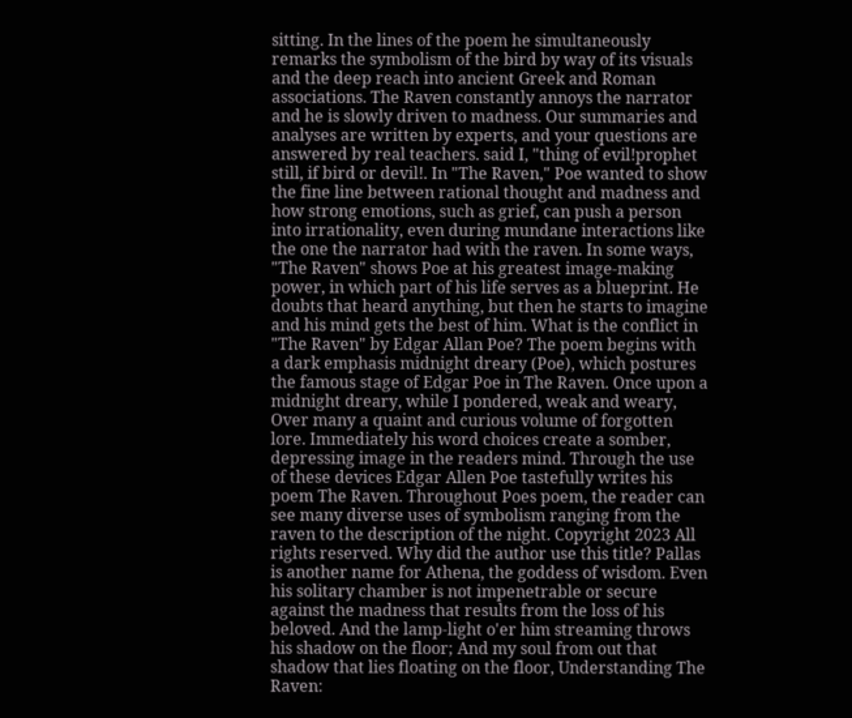sitting. In the lines of the poem he simultaneously remarks the symbolism of the bird by way of its visuals and the deep reach into ancient Greek and Roman associations. The Raven constantly annoys the narrator and he is slowly driven to madness. Our summaries and analyses are written by experts, and your questions are answered by real teachers. said I, "thing of evil!prophet still, if bird or devil!. In "The Raven," Poe wanted to show the fine line between rational thought and madness and how strong emotions, such as grief, can push a person into irrationality, even during mundane interactions like the one the narrator had with the raven. In some ways, "The Raven" shows Poe at his greatest image-making power, in which part of his life serves as a blueprint. He doubts that heard anything, but then he starts to imagine and his mind gets the best of him. What is the conflict in "The Raven" by Edgar Allan Poe? The poem begins with a dark emphasis midnight dreary (Poe), which postures the famous stage of Edgar Poe in The Raven. Once upon a midnight dreary, while I pondered, weak and weary, Over many a quaint and curious volume of forgotten lore. Immediately his word choices create a somber, depressing image in the readers mind. Through the use of these devices Edgar Allen Poe tastefully writes his poem The Raven. Throughout Poes poem, the reader can see many diverse uses of symbolism ranging from the raven to the description of the night. Copyright 2023 All rights reserved. Why did the author use this title? Pallas is another name for Athena, the goddess of wisdom. Even his solitary chamber is not impenetrable or secure against the madness that results from the loss of his beloved. And the lamp-light o'er him streaming throws his shadow on the floor; And my soul from out that shadow that lies floating on the floor, Understanding The Raven: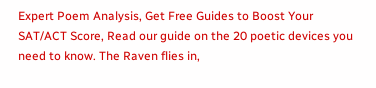Expert Poem Analysis, Get Free Guides to Boost Your SAT/ACT Score, Read our guide on the 20 poetic devices you need to know. The Raven flies in,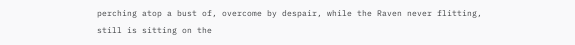perching atop a bust of, overcome by despair, while the Raven never flitting, still is sitting on the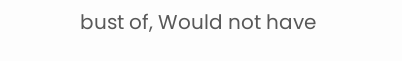bust of, Would not have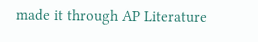made it through AP Literature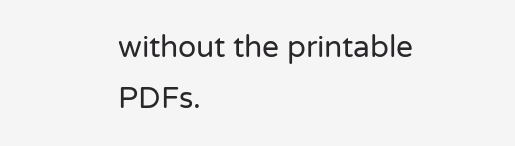without the printable PDFs.